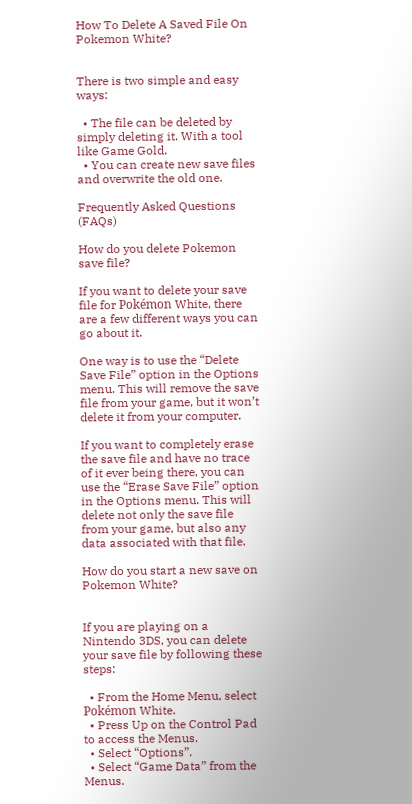How To Delete A Saved File On Pokemon White?


There is two simple and easy ways:

  • The file can be deleted by simply deleting it. With a tool like Game Gold.
  • You can create new save files and overwrite the old one.

Frequently Asked Questions (FAQs)

How do you delete Pokemon save file?

If you want to delete your save file for Pokémon White, there are a few different ways you can go about it.

One way is to use the “Delete Save File” option in the Options menu. This will remove the save file from your game, but it won’t delete it from your computer.

If you want to completely erase the save file and have no trace of it ever being there, you can use the “Erase Save File” option in the Options menu. This will delete not only the save file from your game, but also any data associated with that file.

How do you start a new save on Pokemon White?


If you are playing on a Nintendo 3DS, you can delete your save file by following these steps:

  • From the Home Menu, select Pokémon White.
  • Press Up on the Control Pad to access the Menus.
  • Select “Options”.
  • Select “Game Data” from the Menus.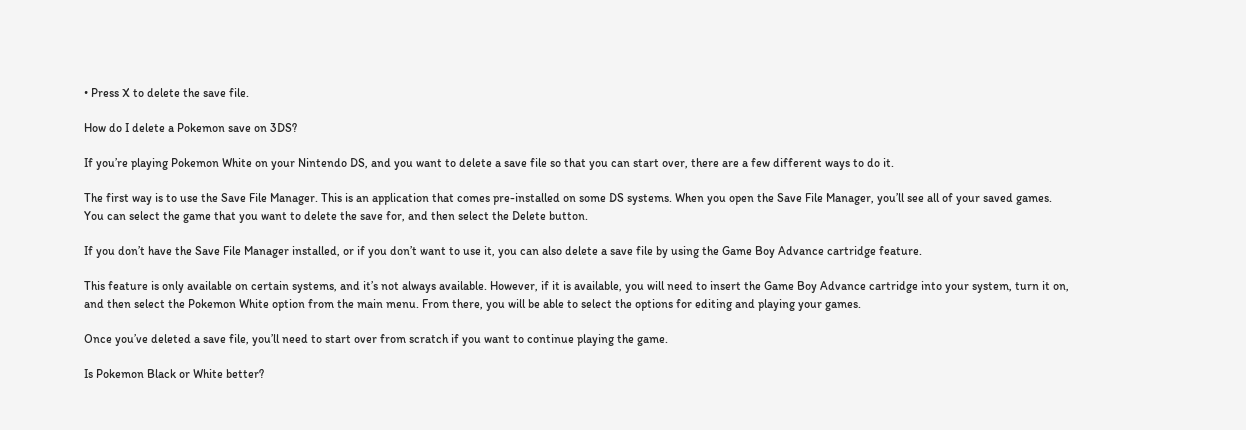• Press X to delete the save file.

How do I delete a Pokemon save on 3DS?

If you’re playing Pokemon White on your Nintendo DS, and you want to delete a save file so that you can start over, there are a few different ways to do it.

The first way is to use the Save File Manager. This is an application that comes pre-installed on some DS systems. When you open the Save File Manager, you’ll see all of your saved games. You can select the game that you want to delete the save for, and then select the Delete button.

If you don’t have the Save File Manager installed, or if you don’t want to use it, you can also delete a save file by using the Game Boy Advance cartridge feature.

This feature is only available on certain systems, and it’s not always available. However, if it is available, you will need to insert the Game Boy Advance cartridge into your system, turn it on, and then select the Pokemon White option from the main menu. From there, you will be able to select the options for editing and playing your games.

Once you’ve deleted a save file, you’ll need to start over from scratch if you want to continue playing the game.

Is Pokemon Black or White better?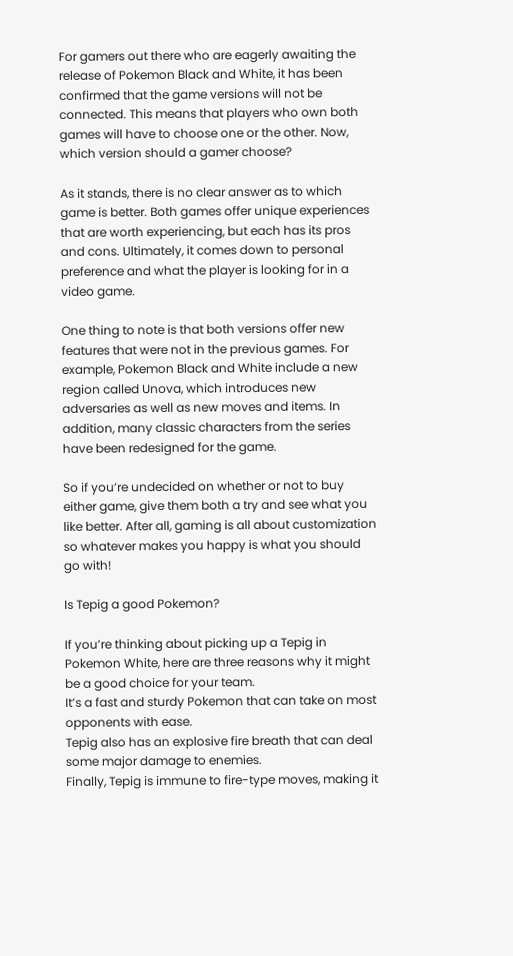For gamers out there who are eagerly awaiting the release of Pokemon Black and White, it has been confirmed that the game versions will not be connected. This means that players who own both games will have to choose one or the other. Now, which version should a gamer choose?

As it stands, there is no clear answer as to which game is better. Both games offer unique experiences that are worth experiencing, but each has its pros and cons. Ultimately, it comes down to personal preference and what the player is looking for in a video game.

One thing to note is that both versions offer new features that were not in the previous games. For example, Pokemon Black and White include a new region called Unova, which introduces new adversaries as well as new moves and items. In addition, many classic characters from the series have been redesigned for the game.

So if you’re undecided on whether or not to buy either game, give them both a try and see what you like better. After all, gaming is all about customization so whatever makes you happy is what you should go with!

Is Tepig a good Pokemon?

If you’re thinking about picking up a Tepig in Pokemon White, here are three reasons why it might be a good choice for your team.
It’s a fast and sturdy Pokemon that can take on most opponents with ease.
Tepig also has an explosive fire breath that can deal some major damage to enemies.
Finally, Tepig is immune to fire-type moves, making it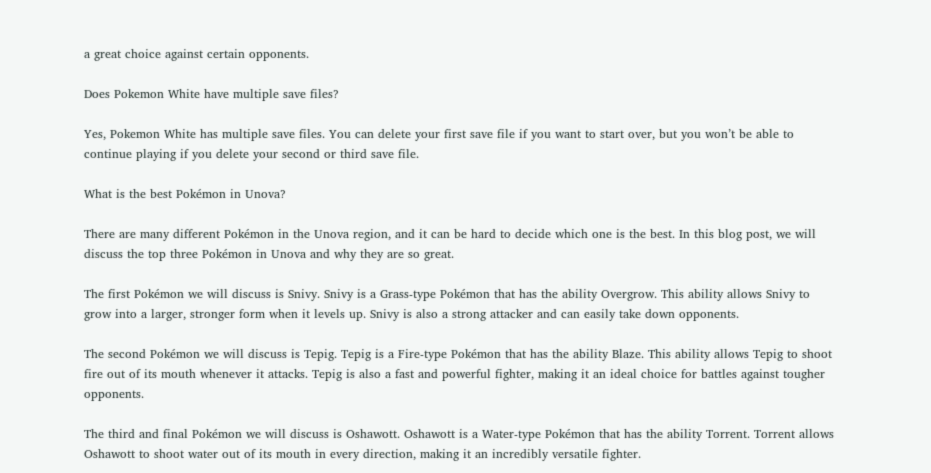a great choice against certain opponents.

Does Pokemon White have multiple save files?

Yes, Pokemon White has multiple save files. You can delete your first save file if you want to start over, but you won’t be able to continue playing if you delete your second or third save file.

What is the best Pokémon in Unova?

There are many different Pokémon in the Unova region, and it can be hard to decide which one is the best. In this blog post, we will discuss the top three Pokémon in Unova and why they are so great.

The first Pokémon we will discuss is Snivy. Snivy is a Grass-type Pokémon that has the ability Overgrow. This ability allows Snivy to grow into a larger, stronger form when it levels up. Snivy is also a strong attacker and can easily take down opponents.

The second Pokémon we will discuss is Tepig. Tepig is a Fire-type Pokémon that has the ability Blaze. This ability allows Tepig to shoot fire out of its mouth whenever it attacks. Tepig is also a fast and powerful fighter, making it an ideal choice for battles against tougher opponents.

The third and final Pokémon we will discuss is Oshawott. Oshawott is a Water-type Pokémon that has the ability Torrent. Torrent allows Oshawott to shoot water out of its mouth in every direction, making it an incredibly versatile fighter.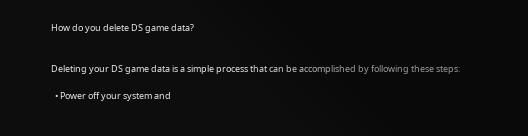How do you delete DS game data?


Deleting your DS game data is a simple process that can be accomplished by following these steps:

  • Power off your system and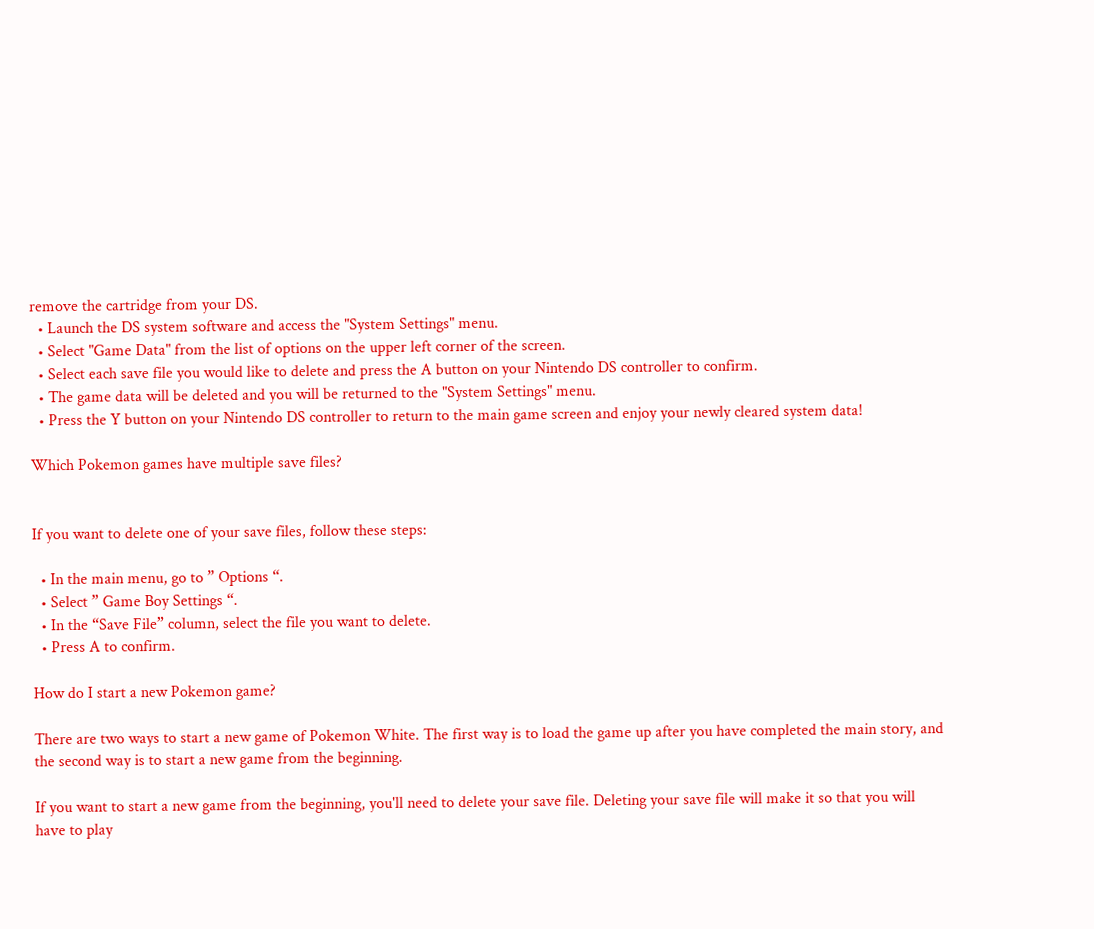remove the cartridge from your DS.
  • Launch the DS system software and access the "System Settings" menu.
  • Select "Game Data" from the list of options on the upper left corner of the screen.
  • Select each save file you would like to delete and press the A button on your Nintendo DS controller to confirm.
  • The game data will be deleted and you will be returned to the "System Settings" menu.
  • Press the Y button on your Nintendo DS controller to return to the main game screen and enjoy your newly cleared system data!

Which Pokemon games have multiple save files?


If you want to delete one of your save files, follow these steps:

  • In the main menu, go to ” Options “.
  • Select ” Game Boy Settings “.
  • In the “Save File” column, select the file you want to delete.
  • Press A to confirm.

How do I start a new Pokemon game?

There are two ways to start a new game of Pokemon White. The first way is to load the game up after you have completed the main story, and the second way is to start a new game from the beginning.

If you want to start a new game from the beginning, you'll need to delete your save file. Deleting your save file will make it so that you will have to play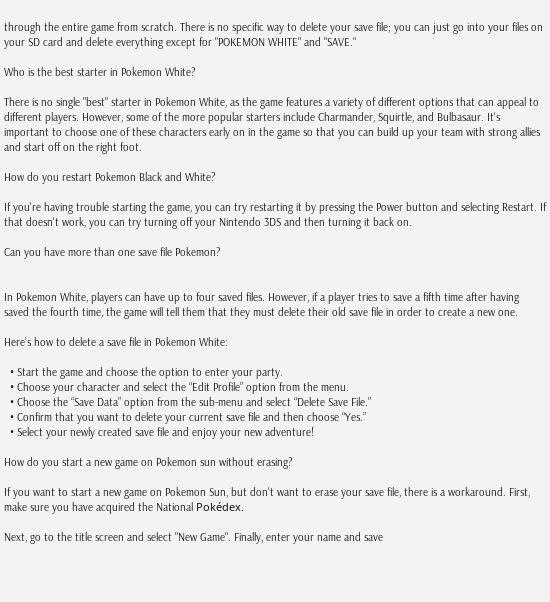through the entire game from scratch. There is no specific way to delete your save file; you can just go into your files on your SD card and delete everything except for "POKEMON WHITE" and "SAVE."

Who is the best starter in Pokemon White?

There is no single "best" starter in Pokemon White, as the game features a variety of different options that can appeal to different players. However, some of the more popular starters include Charmander, Squirtle, and Bulbasaur. It's important to choose one of these characters early on in the game so that you can build up your team with strong allies and start off on the right foot.

How do you restart Pokemon Black and White?

If you're having trouble starting the game, you can try restarting it by pressing the Power button and selecting Restart. If that doesn't work, you can try turning off your Nintendo 3DS and then turning it back on.

Can you have more than one save file Pokemon?


In Pokemon White, players can have up to four saved files. However, if a player tries to save a fifth time after having saved the fourth time, the game will tell them that they must delete their old save file in order to create a new one.

Here’s how to delete a save file in Pokemon White:

  • Start the game and choose the option to enter your party.
  • Choose your character and select the “Edit Profile” option from the menu.
  • Choose the “Save Data” option from the sub-menu and select “Delete Save File.”
  • Confirm that you want to delete your current save file and then choose “Yes.”
  • Select your newly created save file and enjoy your new adventure!

How do you start a new game on Pokemon sun without erasing?

If you want to start a new game on Pokemon Sun, but don't want to erase your save file, there is a workaround. First, make sure you have acquired the National Pokédex.

Next, go to the title screen and select "New Game". Finally, enter your name and save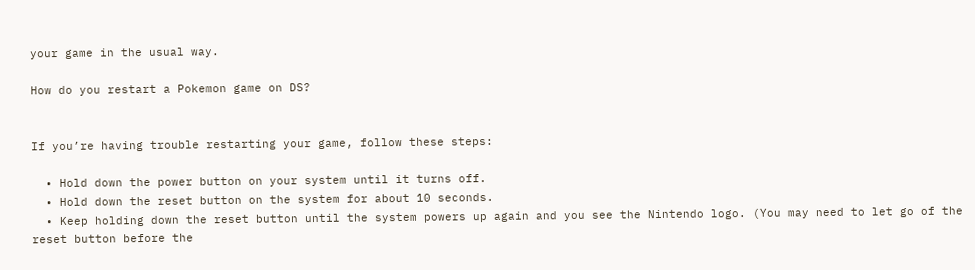your game in the usual way.

How do you restart a Pokemon game on DS?


If you’re having trouble restarting your game, follow these steps:

  • Hold down the power button on your system until it turns off.
  • Hold down the reset button on the system for about 10 seconds.
  • Keep holding down the reset button until the system powers up again and you see the Nintendo logo. (You may need to let go of the reset button before the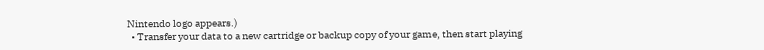Nintendo logo appears.)
  • Transfer your data to a new cartridge or backup copy of your game, then start playing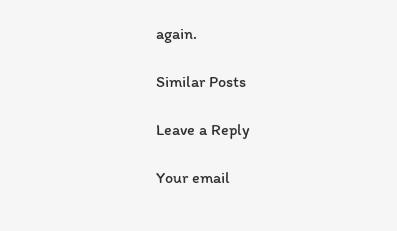again.

Similar Posts

Leave a Reply

Your email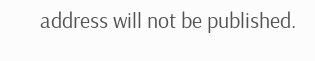address will not be published.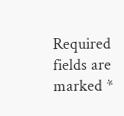Required fields are marked *